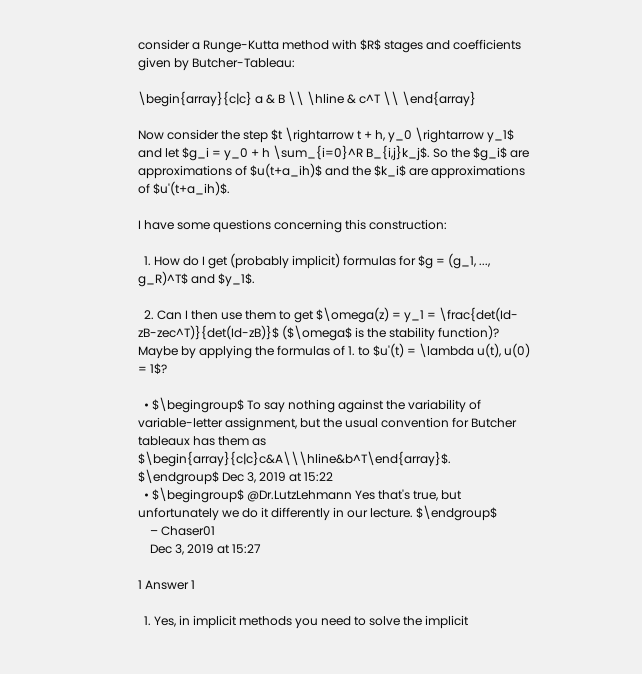consider a Runge-Kutta method with $R$ stages and coefficients given by Butcher-Tableau:

\begin{array}{c|c} a & B \\ \hline & c^T \\ \end{array}

Now consider the step $t \rightarrow t + h, y_0 \rightarrow y_1$ and let $g_i = y_0 + h \sum_{i=0}^R B_{i,j}k_j$. So the $g_i$ are approximations of $u(t+a_ih)$ and the $k_i$ are approximations of $u'(t+a_ih)$.

I have some questions concerning this construction:

  1. How do I get (probably implicit) formulas for $g = (g_1, ..., g_R)^T$ and $y_1$.

  2. Can I then use them to get $\omega(z) = y_1 = \frac{det(Id-zB-zec^T)}{det(Id-zB)}$ ($\omega$ is the stability function)? Maybe by applying the formulas of 1. to $u'(t) = \lambda u(t), u(0) = 1$?

  • $\begingroup$ To say nothing against the variability of variable-letter assignment, but the usual convention for Butcher tableaux has them as $\begin{array}{c|c}c&A\\\hline&b^T\end{array}$. $\endgroup$ Dec 3, 2019 at 15:22
  • $\begingroup$ @Dr.LutzLehmann Yes that's true, but unfortunately we do it differently in our lecture. $\endgroup$
    – Chaser01
    Dec 3, 2019 at 15:27

1 Answer 1

  1. Yes, in implicit methods you need to solve the implicit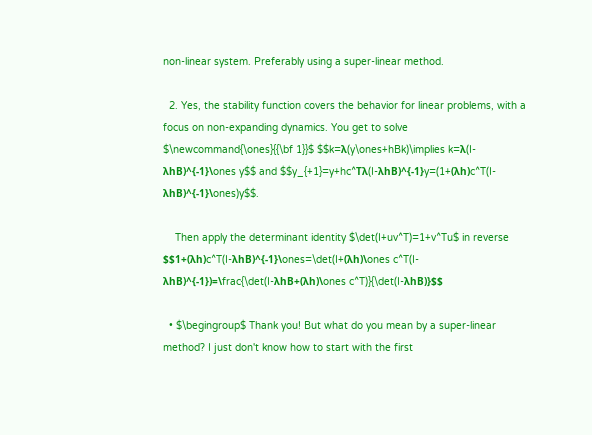non-linear system. Preferably using a super-linear method.

  2. Yes, the stability function covers the behavior for linear problems, with a focus on non-expanding dynamics. You get to solve $\newcommand{\ones}{{\bf 1}}$ $$k=λ(y\ones+hBk)\implies k=λ(I-λhB)^{-1}\ones y$$ and $$y_{+1}=y+hc^Tλ(I-λhB)^{-1}y=(1+(λh)c^T(I-λhB)^{-1}\ones)y$$.

    Then apply the determinant identity $\det(I+uv^T)=1+v^Tu$ in reverse $$1+(λh)c^T(I-λhB)^{-1}\ones=\det(I+(λh)\ones c^T(I-λhB)^{-1})=\frac{\det(I-λhB+(λh)\ones c^T)}{\det(I-λhB)}$$

  • $\begingroup$ Thank you! But what do you mean by a super-linear method? I just don't know how to start with the first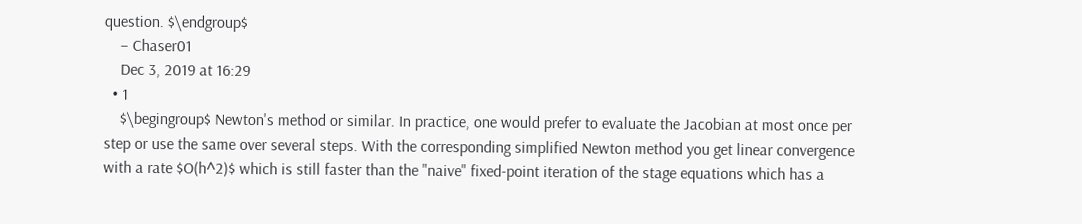question. $\endgroup$
    – Chaser01
    Dec 3, 2019 at 16:29
  • 1
    $\begingroup$ Newton's method or similar. In practice, one would prefer to evaluate the Jacobian at most once per step or use the same over several steps. With the corresponding simplified Newton method you get linear convergence with a rate $O(h^2)$ which is still faster than the "naive" fixed-point iteration of the stage equations which has a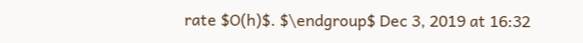rate $O(h)$. $\endgroup$ Dec 3, 2019 at 16:32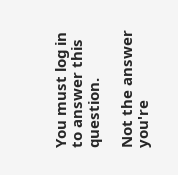You must log in to answer this question.

Not the answer you're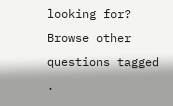looking for? Browse other questions tagged .